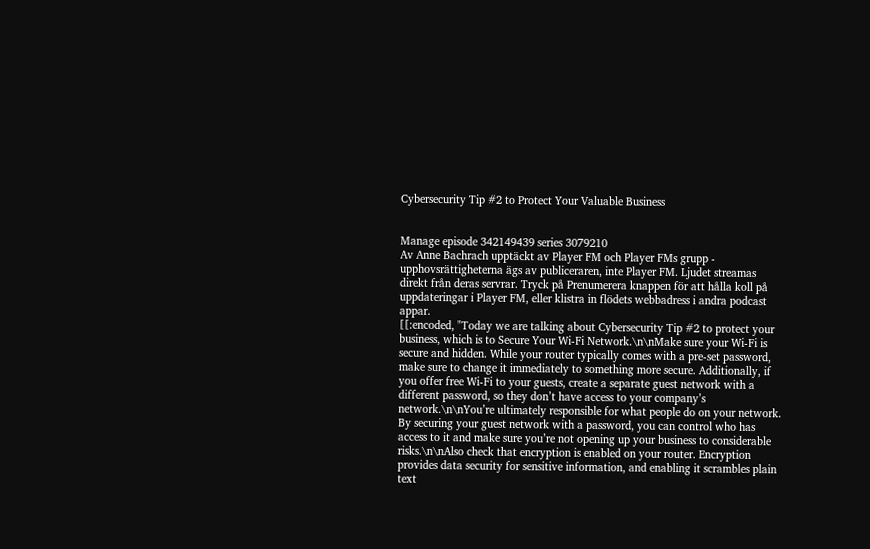Cybersecurity Tip #2 to Protect Your Valuable Business


Manage episode 342149439 series 3079210
Av Anne Bachrach upptäckt av Player FM och Player FMs grupp - upphovsrättigheterna ägs av publiceraren, inte Player FM. Ljudet streamas direkt från deras servrar. Tryck på Prenumerera knappen för att hålla koll på uppdateringar i Player FM, eller klistra in flödets webbadress i andra podcast appar.
[[:encoded, "Today we are talking about Cybersecurity Tip #2 to protect your business, which is to Secure Your Wi-Fi Network.\n\nMake sure your Wi-Fi is secure and hidden. While your router typically comes with a pre-set password, make sure to change it immediately to something more secure. Additionally, if you offer free Wi-Fi to your guests, create a separate guest network with a different password, so they don’t have access to your company’s network.\n\nYou’re ultimately responsible for what people do on your network. By securing your guest network with a password, you can control who has access to it and make sure you’re not opening up your business to considerable risks.\n\nAlso check that encryption is enabled on your router. Encryption provides data security for sensitive information, and enabling it scrambles plain text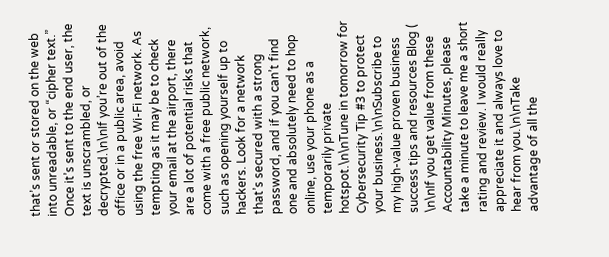that’s sent or stored on the web into unreadable, or “cipher text.” Once it’s sent to the end user, the text is unscrambled, or decrypted.\n\nIf you’re out of the office or in a public area, avoid using the free Wi-Fi network. As tempting as it may be to check your email at the airport, there are a lot of potential risks that come with a free public network, such as opening yourself up to hackers. Look for a network that’s secured with a strong password, and if you can’t find one and absolutely need to hop online, use your phone as a temporarily private hotspot.\n\nTune in tomorrow for Cybersecurity Tip #3 to protect your business.\n\nSubscribe to my high-value proven business success tips and resources Blog ( \n\nIf you get value from these Accountability Minutes, please take a minute to leave me a short rating and review. I would really appreciate it and always love to hear from you.\n\nTake advantage of all the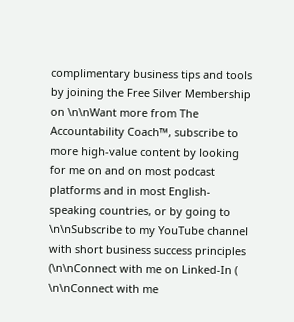complimentary business tips and tools by joining the Free Silver Membership on \n\nWant more from The Accountability Coach™, subscribe to more high-value content by looking for me on and on most podcast platforms and in most English-speaking countries, or by going to \n\nSubscribe to my YouTube channel with short business success principles (\n\nConnect with me on Linked-In ( \n\nConnect with me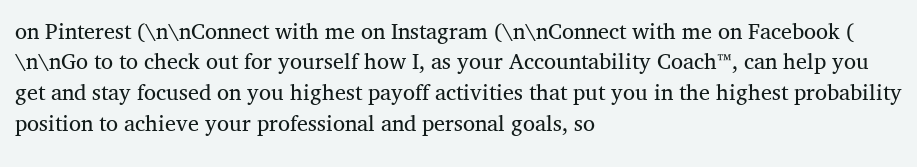on Pinterest (\n\nConnect with me on Instagram (\n\nConnect with me on Facebook ( \n\nGo to to check out for yourself how I, as your Accountability Coach™, can help you get and stay focused on you highest payoff activities that put you in the highest probability position to achieve your professional and personal goals, so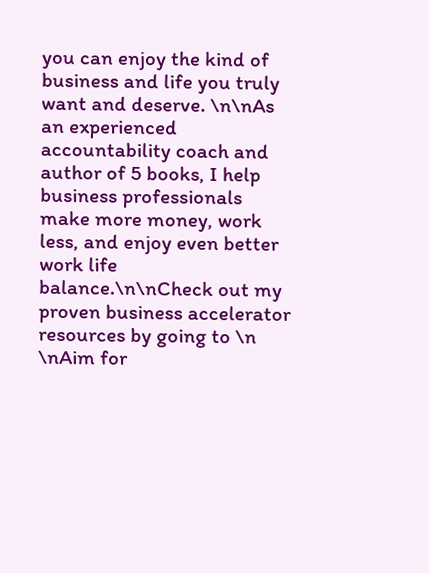you can enjoy the kind of business and life you truly want and deserve. \n\nAs an experienced accountability coach and author of 5 books, I help business professionals make more money, work less, and enjoy even better work life balance.\n\nCheck out my proven business accelerator resources by going to \n \nAim for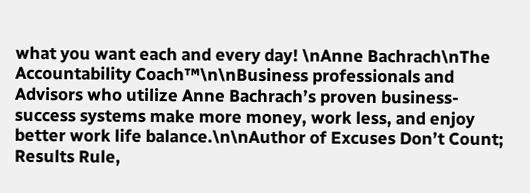what you want each and every day! \nAnne Bachrach\nThe Accountability Coach™\n\nBusiness professionals and Advisors who utilize Anne Bachrach’s proven business-success systems make more money, work less, and enjoy better work life balance.\n\nAuthor of Excuses Don’t Count; Results Rule,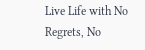Live Life with No Regrets, No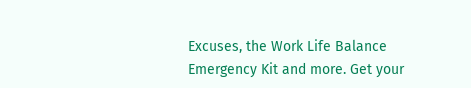Excuses, the Work Life Balance Emergency Kit and more. Get your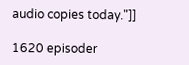audio copies today."]]

1620 episoder